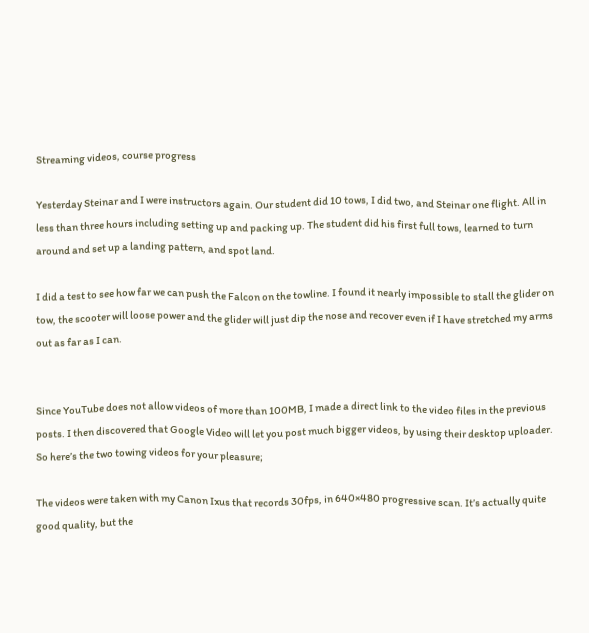Streaming videos, course progress

Yesterday Steinar and I were instructors again. Our student did 10 tows, I did two, and Steinar one flight. All in less than three hours including setting up and packing up. The student did his first full tows, learned to turn around and set up a landing pattern, and spot land.

I did a test to see how far we can push the Falcon on the towline. I found it nearly impossible to stall the glider on tow, the scooter will loose power and the glider will just dip the nose and recover even if I have stretched my arms out as far as I can.


Since YouTube does not allow videos of more than 100MB, I made a direct link to the video files in the previous posts. I then discovered that Google Video will let you post much bigger videos, by using their desktop uploader. So here’s the two towing videos for your pleasure;

The videos were taken with my Canon Ixus that records 30fps, in 640×480 progressive scan. It’s actually quite good quality, but the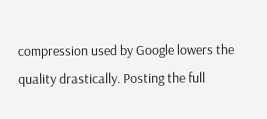compression used by Google lowers the quality drastically. Posting the full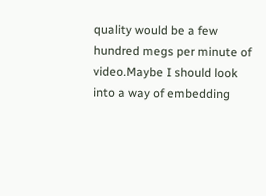quality would be a few hundred megs per minute of video.Maybe I should look into a way of embedding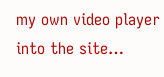my own video player into the site…